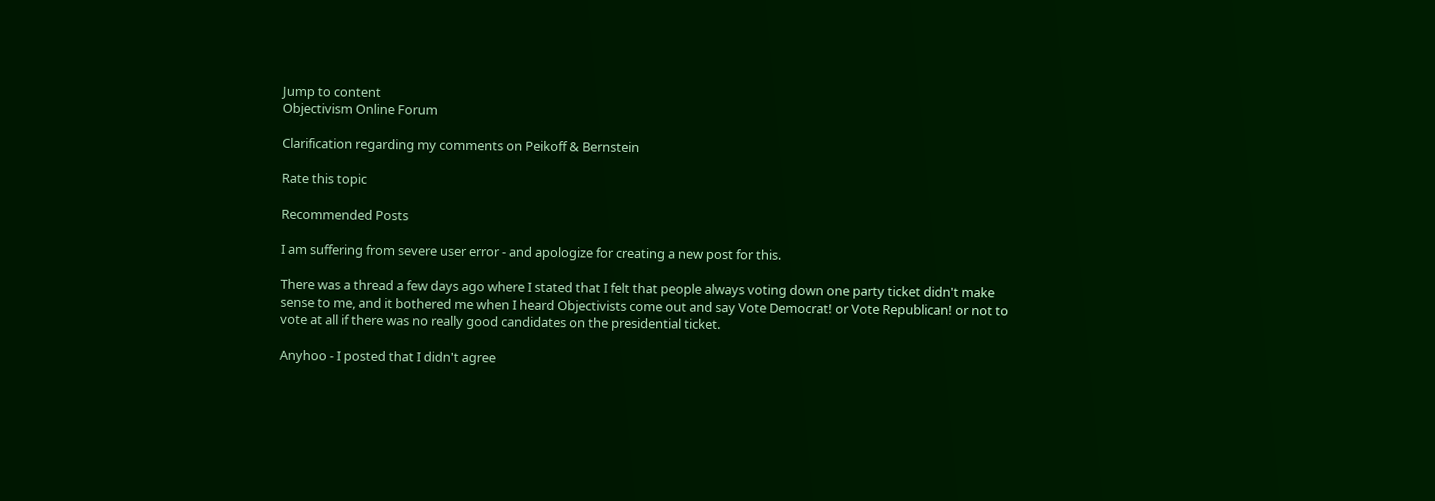Jump to content
Objectivism Online Forum

Clarification regarding my comments on Peikoff & Bernstein

Rate this topic

Recommended Posts

I am suffering from severe user error - and apologize for creating a new post for this.

There was a thread a few days ago where I stated that I felt that people always voting down one party ticket didn't make sense to me, and it bothered me when I heard Objectivists come out and say Vote Democrat! or Vote Republican! or not to vote at all if there was no really good candidates on the presidential ticket.

Anyhoo - I posted that I didn't agree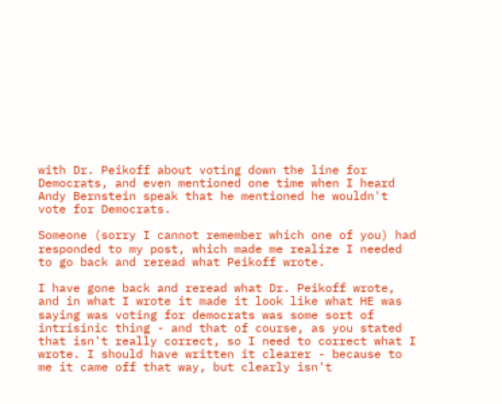with Dr. Peikoff about voting down the line for Democrats, and even mentioned one time when I heard Andy Bernstein speak that he mentioned he wouldn't vote for Democrats.

Someone (sorry I cannot remember which one of you) had responded to my post, which made me realize I needed to go back and reread what Peikoff wrote.

I have gone back and reread what Dr. Peikoff wrote, and in what I wrote it made it look like what HE was saying was voting for democrats was some sort of intrisinic thing - and that of course, as you stated that isn't really correct, so I need to correct what I wrote. I should have written it clearer - because to me it came off that way, but clearly isn't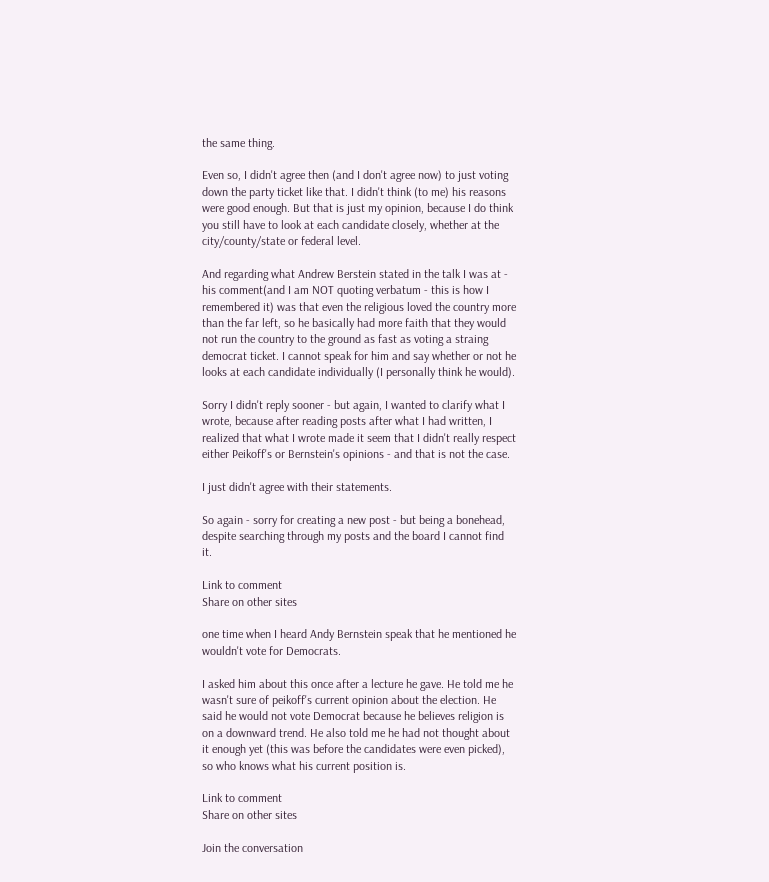the same thing.

Even so, I didn't agree then (and I don't agree now) to just voting down the party ticket like that. I didn't think (to me) his reasons were good enough. But that is just my opinion, because I do think you still have to look at each candidate closely, whether at the city/county/state or federal level.

And regarding what Andrew Berstein stated in the talk I was at - his comment(and I am NOT quoting verbatum - this is how I remembered it) was that even the religious loved the country more than the far left, so he basically had more faith that they would not run the country to the ground as fast as voting a straing democrat ticket. I cannot speak for him and say whether or not he looks at each candidate individually (I personally think he would).

Sorry I didn't reply sooner - but again, I wanted to clarify what I wrote, because after reading posts after what I had written, I realized that what I wrote made it seem that I didn't really respect either Peikoff's or Bernstein's opinions - and that is not the case.

I just didn't agree with their statements.

So again - sorry for creating a new post - but being a bonehead, despite searching through my posts and the board I cannot find it.

Link to comment
Share on other sites

one time when I heard Andy Bernstein speak that he mentioned he wouldn't vote for Democrats.

I asked him about this once after a lecture he gave. He told me he wasn't sure of peikoff's current opinion about the election. He said he would not vote Democrat because he believes religion is on a downward trend. He also told me he had not thought about it enough yet (this was before the candidates were even picked), so who knows what his current position is.

Link to comment
Share on other sites

Join the conversation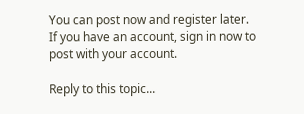You can post now and register later. If you have an account, sign in now to post with your account.

Reply to this topic...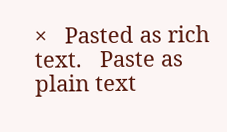×   Pasted as rich text.   Paste as plain text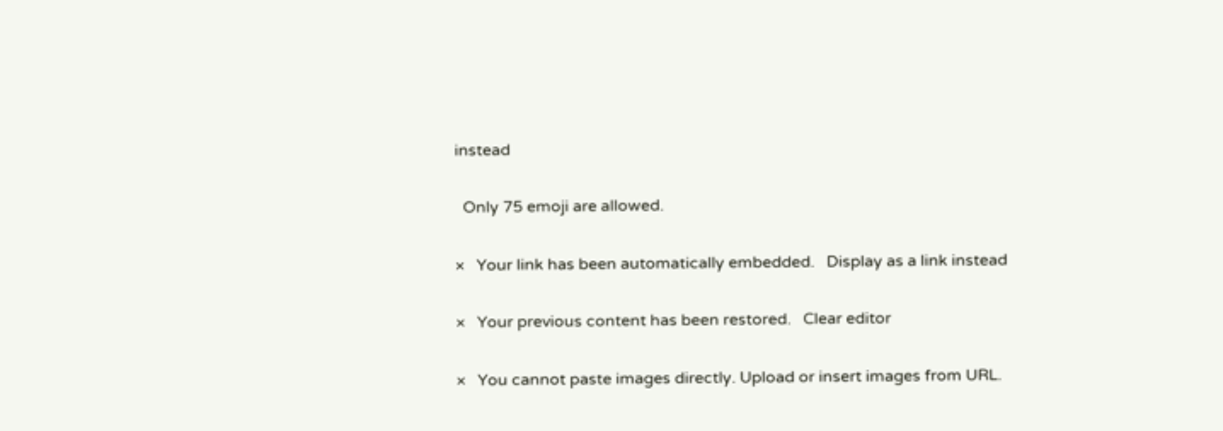instead

  Only 75 emoji are allowed.

×   Your link has been automatically embedded.   Display as a link instead

×   Your previous content has been restored.   Clear editor

×   You cannot paste images directly. Upload or insert images from URL.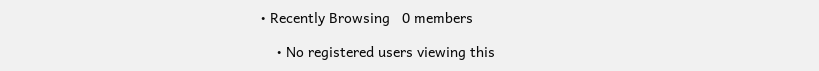• Recently Browsing   0 members

    • No registered users viewing this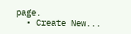page.
  • Create New...